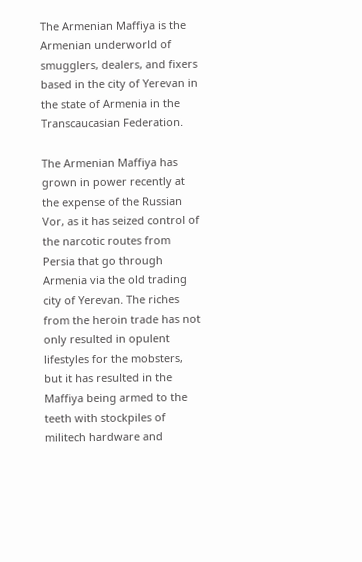The Armenian Maffiya is the Armenian underworld of smugglers, dealers, and fixers based in the city of Yerevan in the state of Armenia in the Transcaucasian Federation.

The Armenian Maffiya has grown in power recently at the expense of the Russian Vor, as it has seized control of the narcotic routes from Persia that go through Armenia via the old trading city of Yerevan. The riches from the heroin trade has not only resulted in opulent lifestyles for the mobsters, but it has resulted in the Maffiya being armed to the teeth with stockpiles of militech hardware and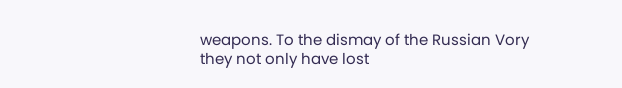weapons. To the dismay of the Russian Vory they not only have lost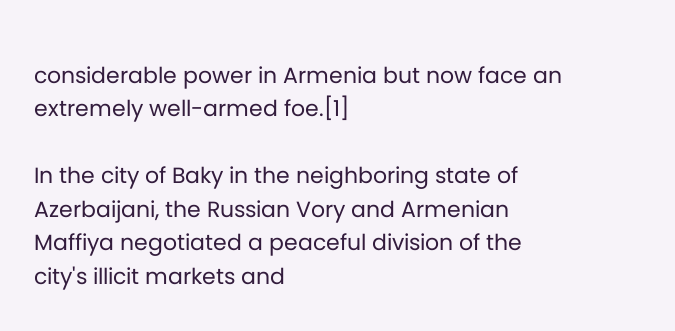considerable power in Armenia but now face an extremely well-armed foe.[1]

In the city of Baky in the neighboring state of Azerbaijani, the Russian Vory and Armenian Maffiya negotiated a peaceful division of the city's illicit markets and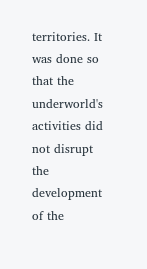territories. It was done so that the underworld's activities did not disrupt the development of the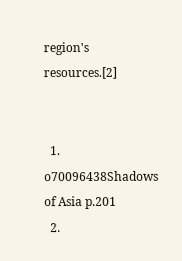region's resources.[2]


  1. o70096438Shadows of Asia p.201
  2.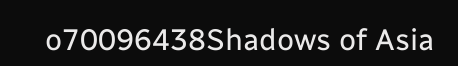o70096438Shadows of Asia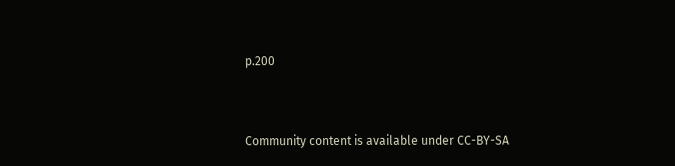p.200


Community content is available under CC-BY-SA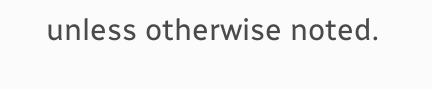unless otherwise noted.